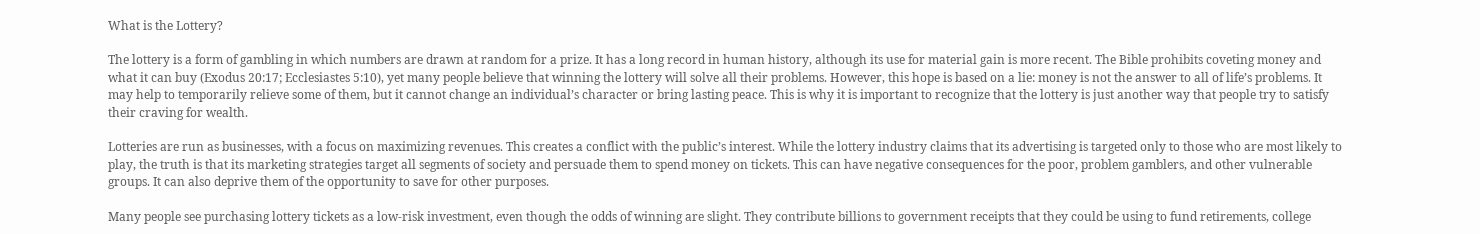What is the Lottery?

The lottery is a form of gambling in which numbers are drawn at random for a prize. It has a long record in human history, although its use for material gain is more recent. The Bible prohibits coveting money and what it can buy (Exodus 20:17; Ecclesiastes 5:10), yet many people believe that winning the lottery will solve all their problems. However, this hope is based on a lie: money is not the answer to all of life’s problems. It may help to temporarily relieve some of them, but it cannot change an individual’s character or bring lasting peace. This is why it is important to recognize that the lottery is just another way that people try to satisfy their craving for wealth.

Lotteries are run as businesses, with a focus on maximizing revenues. This creates a conflict with the public’s interest. While the lottery industry claims that its advertising is targeted only to those who are most likely to play, the truth is that its marketing strategies target all segments of society and persuade them to spend money on tickets. This can have negative consequences for the poor, problem gamblers, and other vulnerable groups. It can also deprive them of the opportunity to save for other purposes.

Many people see purchasing lottery tickets as a low-risk investment, even though the odds of winning are slight. They contribute billions to government receipts that they could be using to fund retirements, college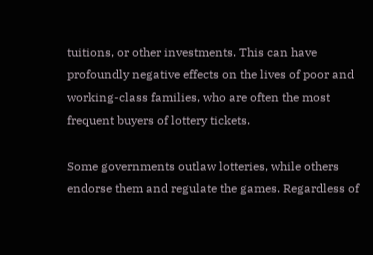tuitions, or other investments. This can have profoundly negative effects on the lives of poor and working-class families, who are often the most frequent buyers of lottery tickets.

Some governments outlaw lotteries, while others endorse them and regulate the games. Regardless of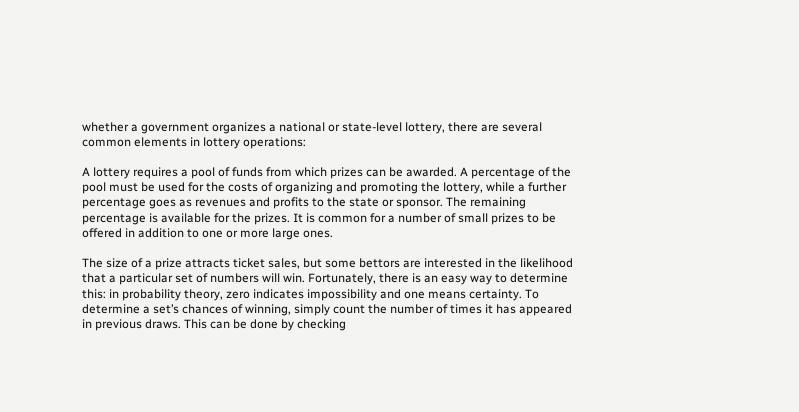whether a government organizes a national or state-level lottery, there are several common elements in lottery operations:

A lottery requires a pool of funds from which prizes can be awarded. A percentage of the pool must be used for the costs of organizing and promoting the lottery, while a further percentage goes as revenues and profits to the state or sponsor. The remaining percentage is available for the prizes. It is common for a number of small prizes to be offered in addition to one or more large ones.

The size of a prize attracts ticket sales, but some bettors are interested in the likelihood that a particular set of numbers will win. Fortunately, there is an easy way to determine this: in probability theory, zero indicates impossibility and one means certainty. To determine a set’s chances of winning, simply count the number of times it has appeared in previous draws. This can be done by checking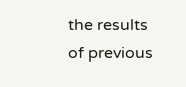the results of previous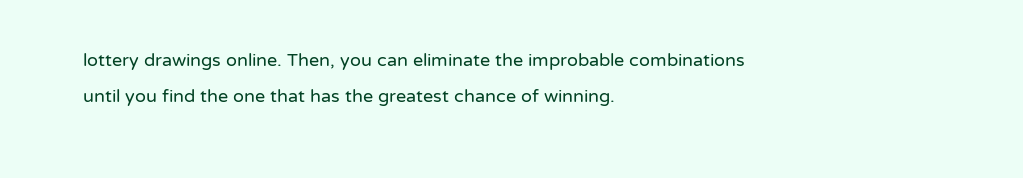lottery drawings online. Then, you can eliminate the improbable combinations until you find the one that has the greatest chance of winning.